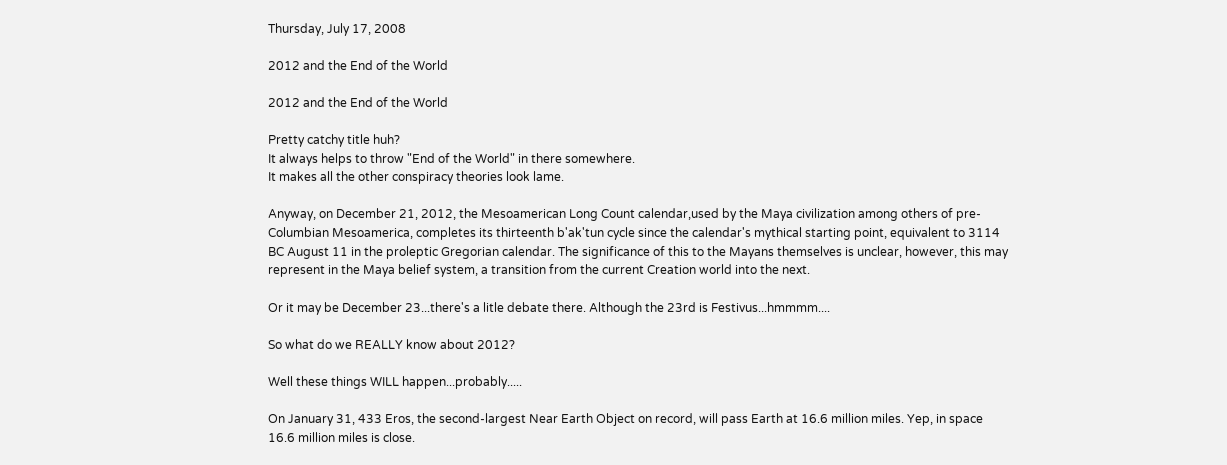Thursday, July 17, 2008

2012 and the End of the World

2012 and the End of the World

Pretty catchy title huh?
It always helps to throw "End of the World" in there somewhere.
It makes all the other conspiracy theories look lame.

Anyway, on December 21, 2012, the Mesoamerican Long Count calendar,used by the Maya civilization among others of pre-Columbian Mesoamerica, completes its thirteenth b'ak'tun cycle since the calendar's mythical starting point, equivalent to 3114 BC August 11 in the proleptic Gregorian calendar. The significance of this to the Mayans themselves is unclear, however, this may represent in the Maya belief system, a transition from the current Creation world into the next.

Or it may be December 23...there's a litle debate there. Although the 23rd is Festivus...hmmmm....

So what do we REALLY know about 2012?

Well these things WILL happen...probably.....

On January 31, 433 Eros, the second-largest Near Earth Object on record, will pass Earth at 16.6 million miles. Yep, in space 16.6 million miles is close.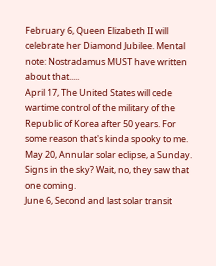February 6, Queen Elizabeth II will celebrate her Diamond Jubilee. Mental note: Nostradamus MUST have written about that.....
April 17, The United States will cede wartime control of the military of the Republic of Korea after 50 years. For some reason that's kinda spooky to me.
May 20, Annular solar eclipse, a Sunday. Signs in the sky? Wait, no, they saw that one coming.
June 6, Second and last solar transit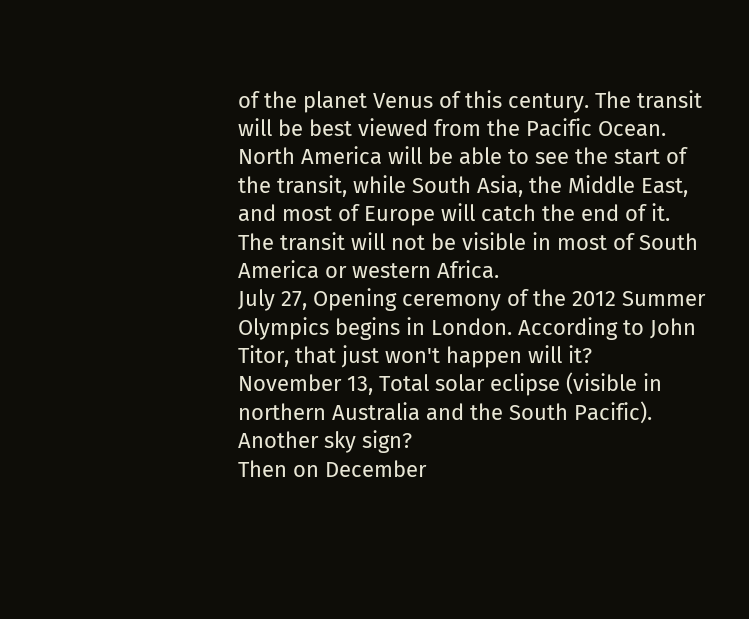of the planet Venus of this century. The transit will be best viewed from the Pacific Ocean. North America will be able to see the start of the transit, while South Asia, the Middle East, and most of Europe will catch the end of it. The transit will not be visible in most of South America or western Africa.
July 27, Opening ceremony of the 2012 Summer Olympics begins in London. According to John Titor, that just won't happen will it?
November 13, Total solar eclipse (visible in northern Australia and the South Pacific). Another sky sign?
Then on December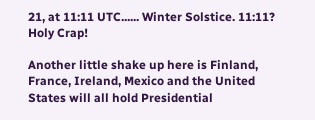21, at 11:11 UTC...... Winter Solstice. 11:11? Holy Crap!

Another little shake up here is Finland, France, Ireland, Mexico and the United States will all hold Presidential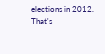elections in 2012.
That's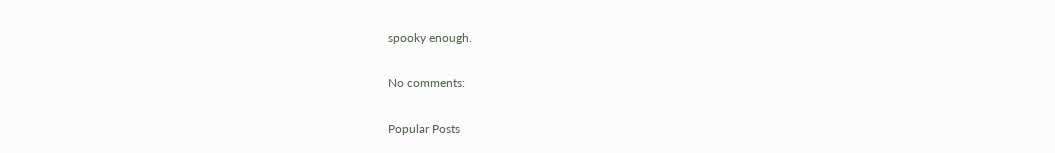spooky enough.

No comments:

Popular Posts